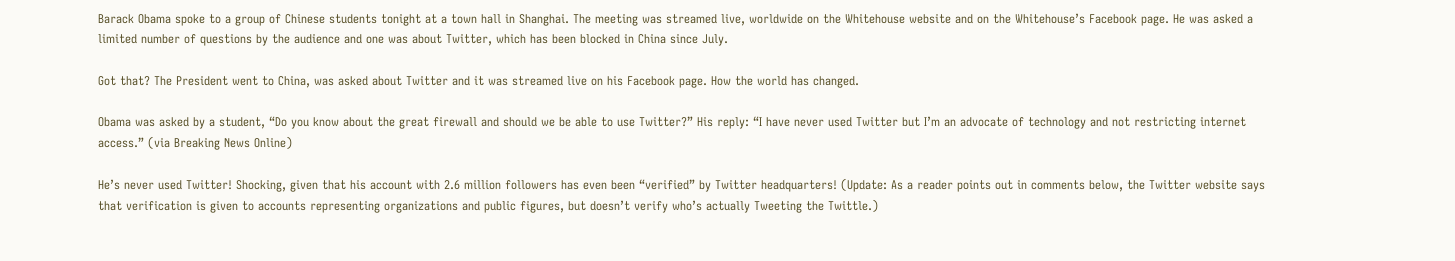Barack Obama spoke to a group of Chinese students tonight at a town hall in Shanghai. The meeting was streamed live, worldwide on the Whitehouse website and on the Whitehouse’s Facebook page. He was asked a limited number of questions by the audience and one was about Twitter, which has been blocked in China since July.

Got that? The President went to China, was asked about Twitter and it was streamed live on his Facebook page. How the world has changed.

Obama was asked by a student, “Do you know about the great firewall and should we be able to use Twitter?” His reply: “I have never used Twitter but I’m an advocate of technology and not restricting internet access.” (via Breaking News Online)

He’s never used Twitter! Shocking, given that his account with 2.6 million followers has even been “verified” by Twitter headquarters! (Update: As a reader points out in comments below, the Twitter website says that verification is given to accounts representing organizations and public figures, but doesn’t verify who’s actually Tweeting the Twittle.)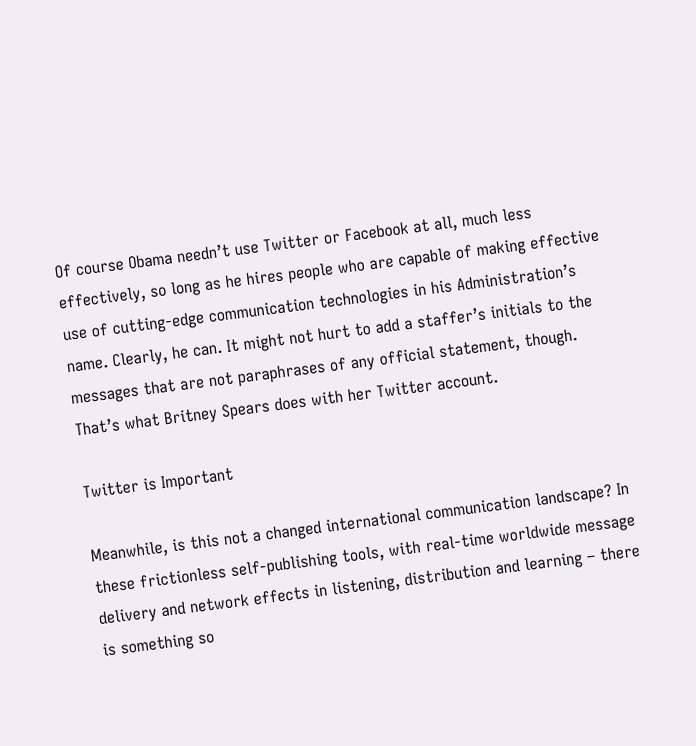Of course Obama needn’t use Twitter or Facebook at all, much less effectively, so long as he hires people who are capable of making effective use of cutting-edge communication technologies in his Administration’s name. Clearly, he can. It might not hurt to add a staffer’s initials to the messages that are not paraphrases of any official statement, though. That’s what Britney Spears does with her Twitter account.

Twitter is Important

Meanwhile, is this not a changed international communication landscape? In these frictionless self-publishing tools, with real-time worldwide message delivery and network effects in listening, distribution and learning – there is something so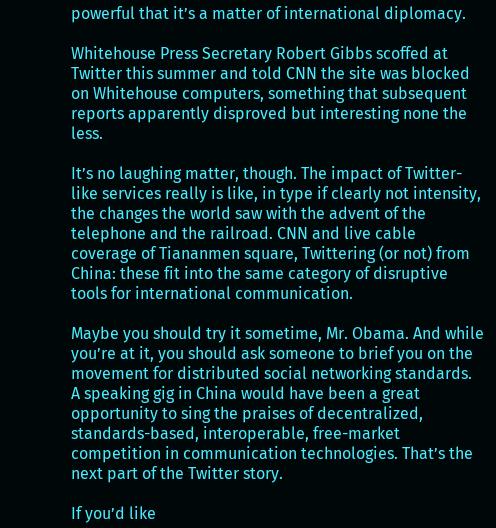powerful that it’s a matter of international diplomacy.

Whitehouse Press Secretary Robert Gibbs scoffed at Twitter this summer and told CNN the site was blocked on Whitehouse computers, something that subsequent reports apparently disproved but interesting none the less.

It’s no laughing matter, though. The impact of Twitter-like services really is like, in type if clearly not intensity, the changes the world saw with the advent of the telephone and the railroad. CNN and live cable coverage of Tiananmen square, Twittering (or not) from China: these fit into the same category of disruptive tools for international communication.

Maybe you should try it sometime, Mr. Obama. And while you’re at it, you should ask someone to brief you on the movement for distributed social networking standards. A speaking gig in China would have been a great opportunity to sing the praises of decentralized, standards-based, interoperable, free-market competition in communication technologies. That’s the next part of the Twitter story.

If you’d like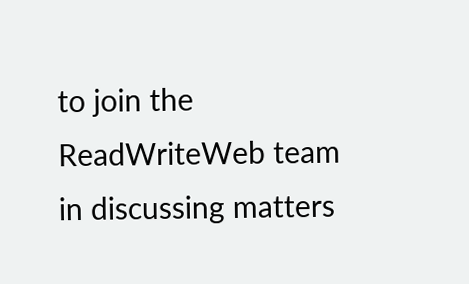to join the ReadWriteWeb team in discussing matters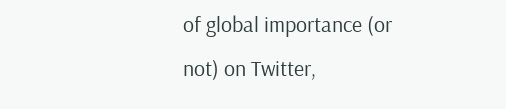of global importance (or not) on Twitter,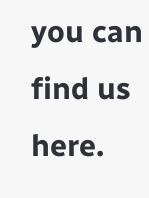you can find us here.